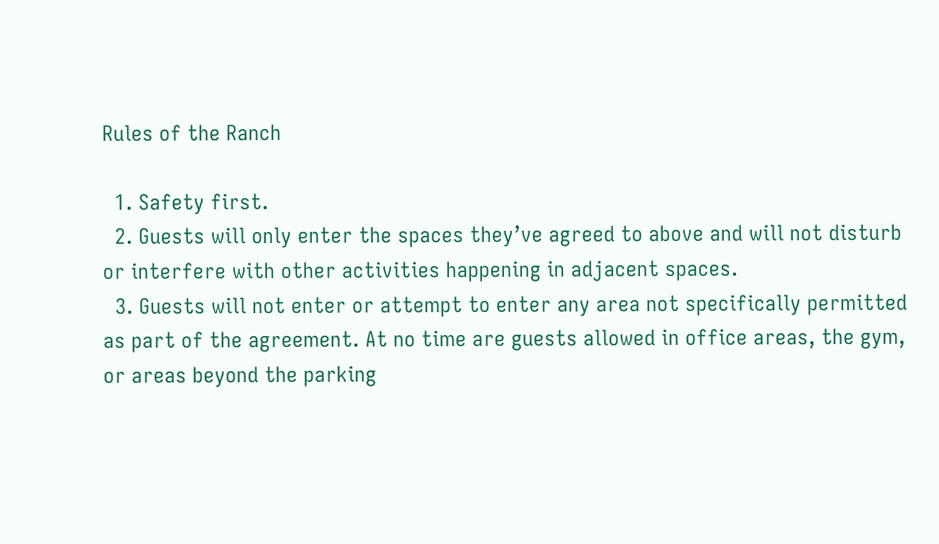Rules of the Ranch

  1. Safety first.
  2. Guests will only enter the spaces they’ve agreed to above and will not disturb or interfere with other activities happening in adjacent spaces.
  3. Guests will not enter or attempt to enter any area not specifically permitted as part of the agreement. At no time are guests allowed in office areas, the gym, or areas beyond the parking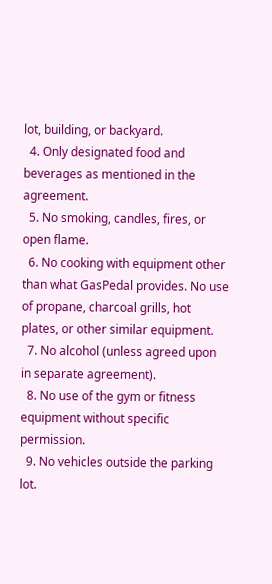lot, building, or backyard.
  4. Only designated food and beverages as mentioned in the agreement.
  5. No smoking, candles, fires, or open flame.
  6. No cooking with equipment other than what GasPedal provides. No use of propane, charcoal grills, hot plates, or other similar equipment.
  7. No alcohol (unless agreed upon in separate agreement).
  8. No use of the gym or fitness equipment without specific permission.
  9. No vehicles outside the parking lot.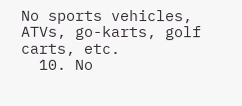No sports vehicles, ATVs, go-karts, golf carts, etc.
  10. No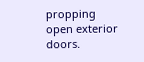propping open exterior doors.